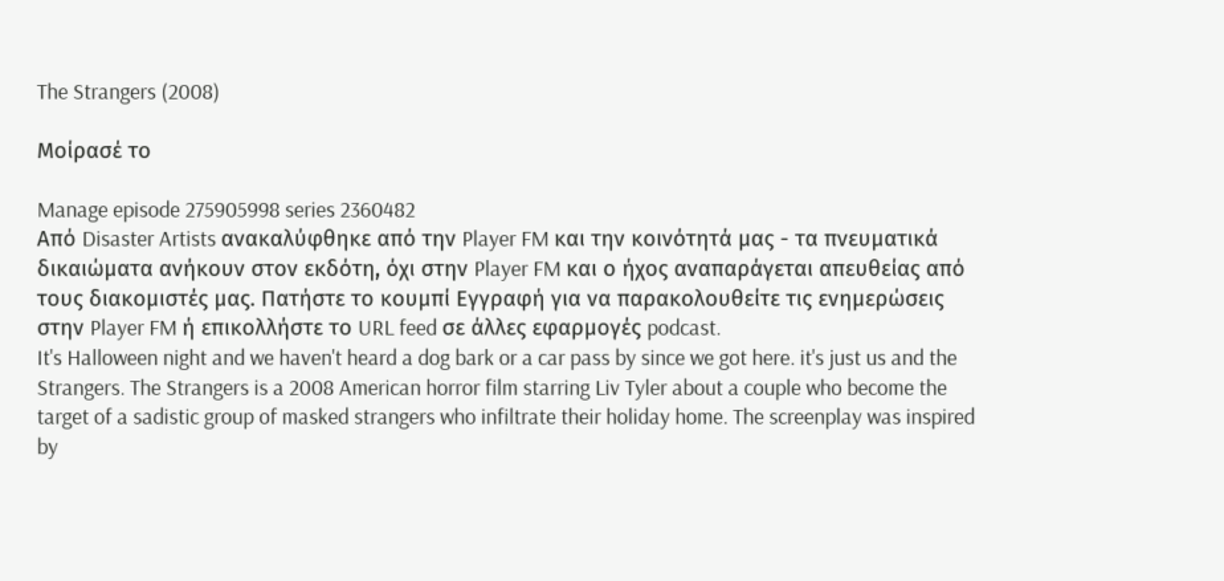The Strangers (2008)

Μοίρασέ το

Manage episode 275905998 series 2360482
Από Disaster Artists ανακαλύφθηκε από την Player FM και την κοινότητά μας - τα πνευματικά δικαιώματα ανήκουν στον εκδότη, όχι στην Player FM και ο ήχος αναπαράγεται απευθείας από τους διακομιστές μας. Πατήστε το κουμπί Εγγραφή για να παρακολουθείτε τις ενημερώσεις στην Player FM ή επικολλήστε το URL feed σε άλλες εφαρμογές podcast.
It's Halloween night and we haven't heard a dog bark or a car pass by since we got here. it's just us and the Strangers. The Strangers is a 2008 American horror film starring Liv Tyler about a couple who become the target of a sadistic group of masked strangers who infiltrate their holiday home. The screenplay was inspired by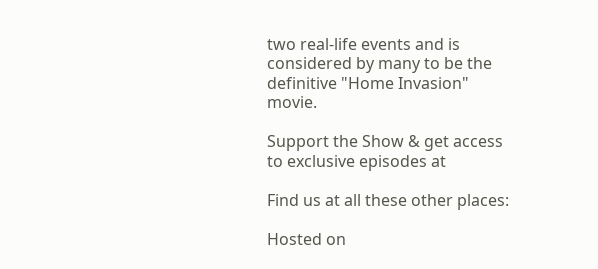two real-life events and is considered by many to be the definitive "Home Invasion" movie.

Support the Show & get access to exclusive episodes at

Find us at all these other places:

Hosted on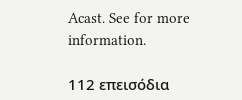Acast. See for more information.

112 επεισόδια